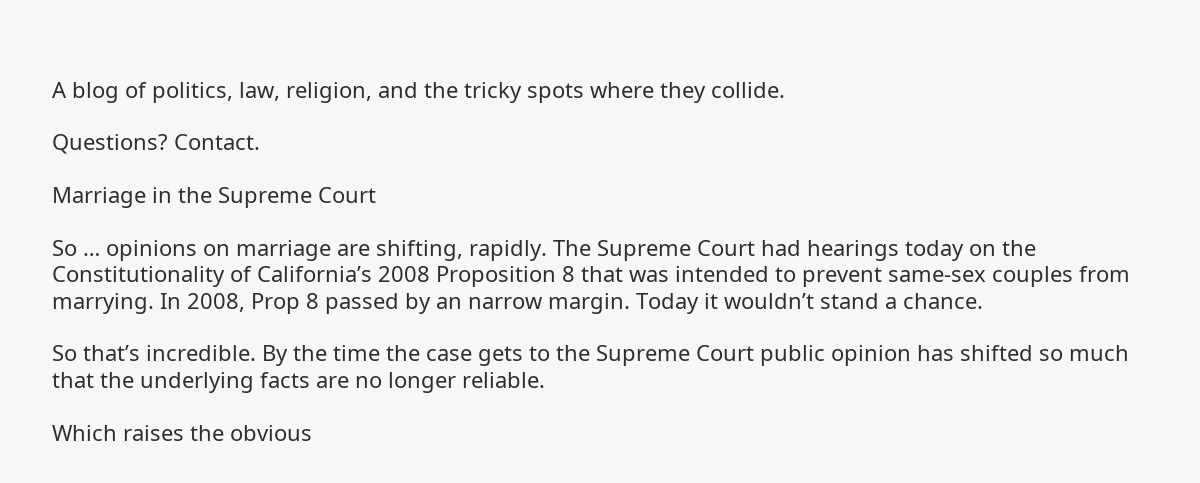A blog of politics, law, religion, and the tricky spots where they collide.

Questions? Contact.

Marriage in the Supreme Court

So … opinions on marriage are shifting, rapidly. The Supreme Court had hearings today on the Constitutionality of California’s 2008 Proposition 8 that was intended to prevent same-sex couples from marrying. In 2008, Prop 8 passed by an narrow margin. Today it wouldn’t stand a chance.

So that’s incredible. By the time the case gets to the Supreme Court public opinion has shifted so much that the underlying facts are no longer reliable.

Which raises the obvious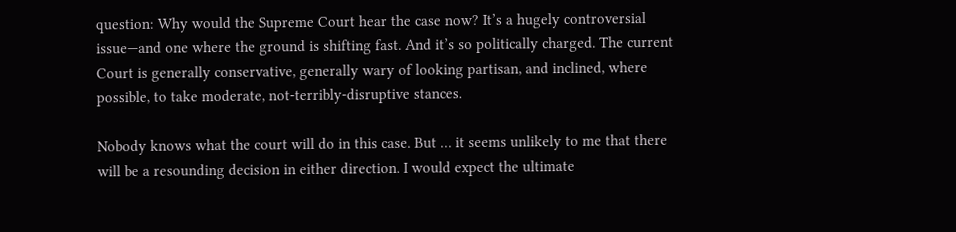question: Why would the Supreme Court hear the case now? It’s a hugely controversial issue—and one where the ground is shifting fast. And it’s so politically charged. The current Court is generally conservative, generally wary of looking partisan, and inclined, where possible, to take moderate, not-terribly-disruptive stances.

Nobody knows what the court will do in this case. But … it seems unlikely to me that there will be a resounding decision in either direction. I would expect the ultimate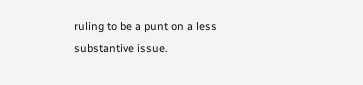ruling to be a punt on a less substantive issue.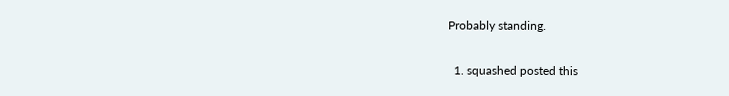Probably standing.

  1. squashed posted this